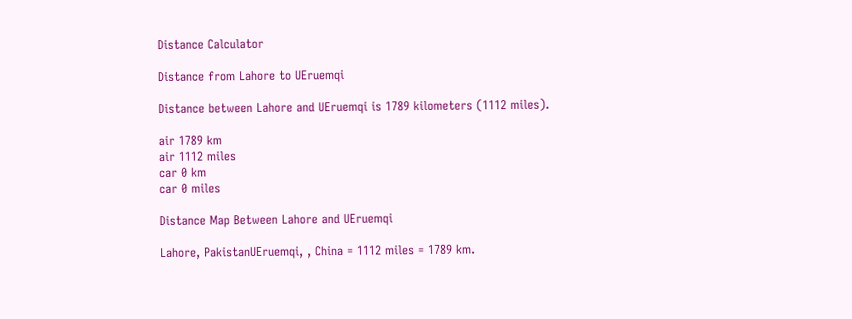Distance Calculator

Distance from Lahore to UEruemqi

Distance between Lahore and UEruemqi is 1789 kilometers (1112 miles).

air 1789 km
air 1112 miles
car 0 km
car 0 miles

Distance Map Between Lahore and UEruemqi

Lahore, PakistanUEruemqi, , China = 1112 miles = 1789 km.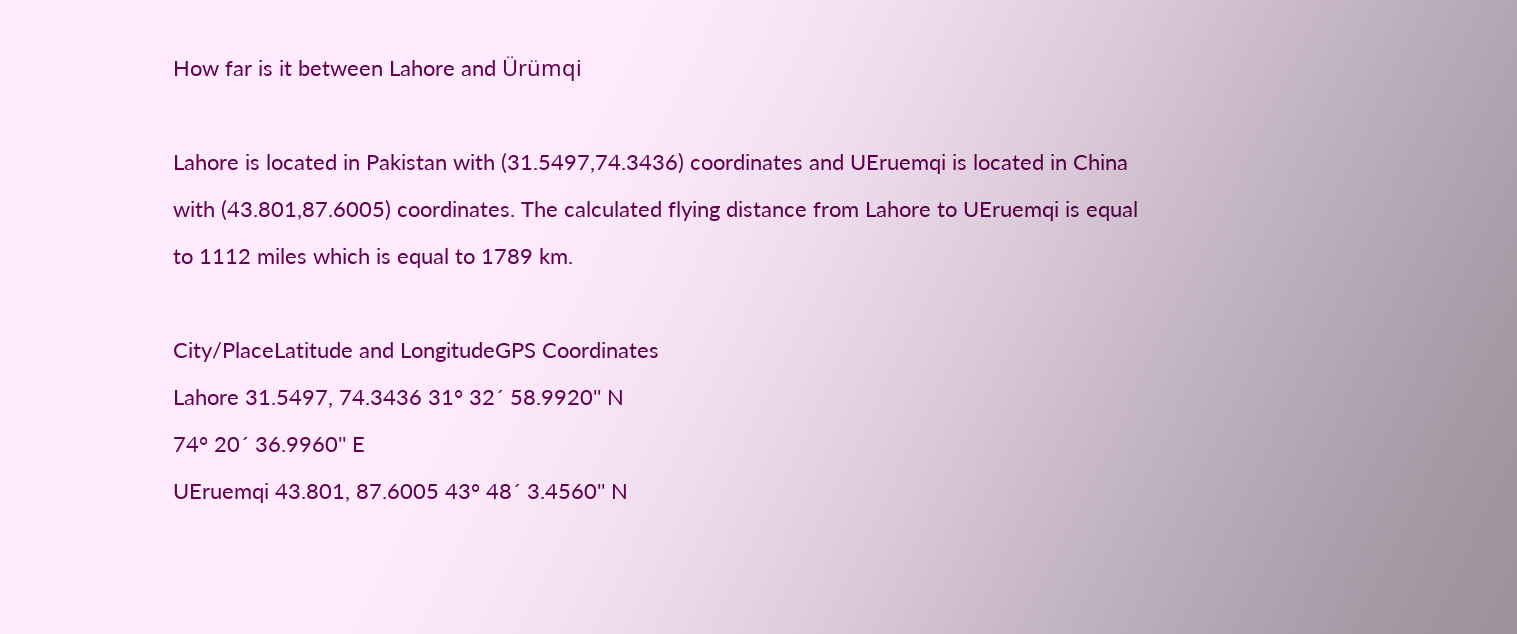How far is it between Lahore and Ürümqi

Lahore is located in Pakistan with (31.5497,74.3436) coordinates and UEruemqi is located in China with (43.801,87.6005) coordinates. The calculated flying distance from Lahore to UEruemqi is equal to 1112 miles which is equal to 1789 km.

City/PlaceLatitude and LongitudeGPS Coordinates
Lahore 31.5497, 74.3436 31° 32´ 58.9920'' N
74° 20´ 36.9960'' E
UEruemqi 43.801, 87.6005 43° 48´ 3.4560'' N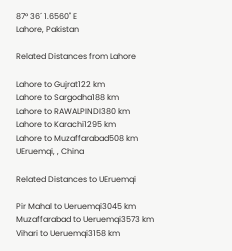87° 36´ 1.6560'' E
Lahore, Pakistan

Related Distances from Lahore

Lahore to Gujrat122 km
Lahore to Sargodha188 km
Lahore to RAWALPINDI380 km
Lahore to Karachi1295 km
Lahore to Muzaffarabad508 km
UEruemqi, , China

Related Distances to UEruemqi

Pir Mahal to Ueruemqi3045 km
Muzaffarabad to Ueruemqi3573 km
Vihari to Ueruemqi3158 km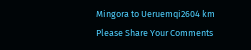Mingora to Ueruemqi2604 km
Please Share Your Comments